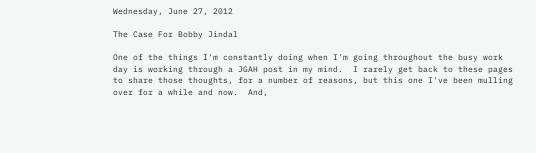Wednesday, June 27, 2012

The Case For Bobby Jindal

One of the things I'm constantly doing when I'm going throughout the busy work day is working through a JGAH post in my mind.  I rarely get back to these pages to share those thoughts, for a number of reasons, but this one I've been mulling over for a while and now.  And,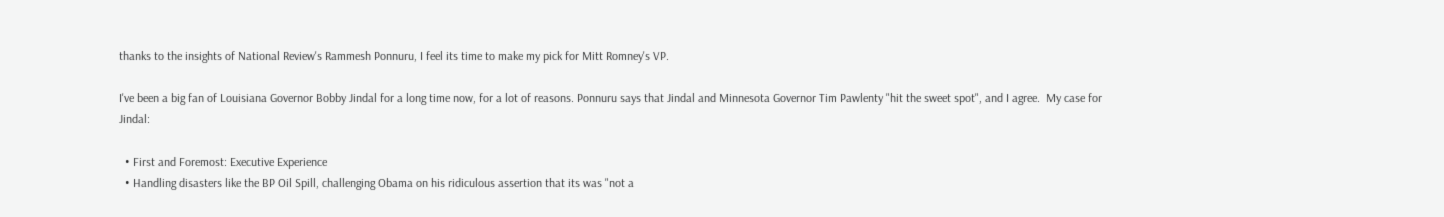thanks to the insights of National Review's Rammesh Ponnuru, I feel its time to make my pick for Mitt Romney's VP.

I've been a big fan of Louisiana Governor Bobby Jindal for a long time now, for a lot of reasons. Ponnuru says that Jindal and Minnesota Governor Tim Pawlenty "hit the sweet spot", and I agree.  My case for Jindal:

  • First and Foremost: Executive Experience
  • Handling disasters like the BP Oil Spill, challenging Obama on his ridiculous assertion that its was "not a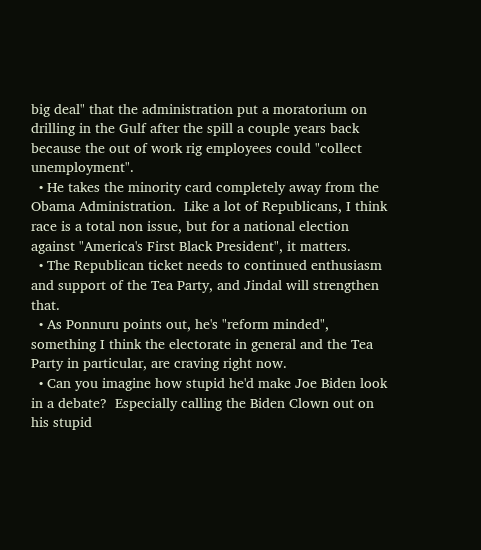big deal" that the administration put a moratorium on drilling in the Gulf after the spill a couple years back because the out of work rig employees could "collect unemployment".
  • He takes the minority card completely away from the Obama Administration.  Like a lot of Republicans, I think race is a total non issue, but for a national election against "America's First Black President", it matters.
  • The Republican ticket needs to continued enthusiasm and support of the Tea Party, and Jindal will strengthen that.
  • As Ponnuru points out, he's "reform minded", something I think the electorate in general and the Tea Party in particular, are craving right now.
  • Can you imagine how stupid he'd make Joe Biden look in a debate?  Especially calling the Biden Clown out on his stupid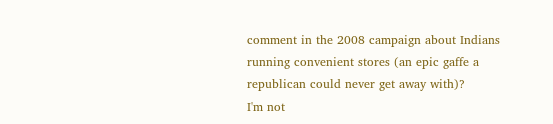comment in the 2008 campaign about Indians running convenient stores (an epic gaffe a republican could never get away with)?
I'm not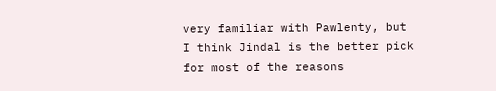very familiar with Pawlenty, but I think Jindal is the better pick for most of the reasons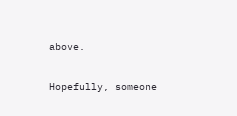above.

Hopefully, someone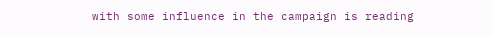with some influence in the campaign is reading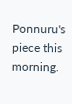Ponnuru's piece this morning.